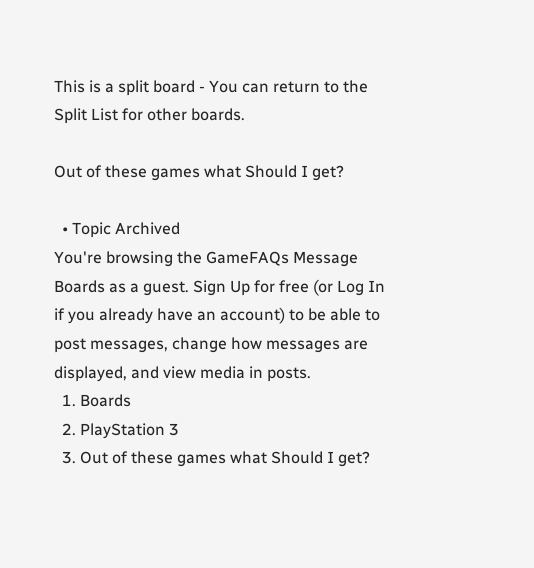This is a split board - You can return to the Split List for other boards.

Out of these games what Should I get?

  • Topic Archived
You're browsing the GameFAQs Message Boards as a guest. Sign Up for free (or Log In if you already have an account) to be able to post messages, change how messages are displayed, and view media in posts.
  1. Boards
  2. PlayStation 3
  3. Out of these games what Should I get?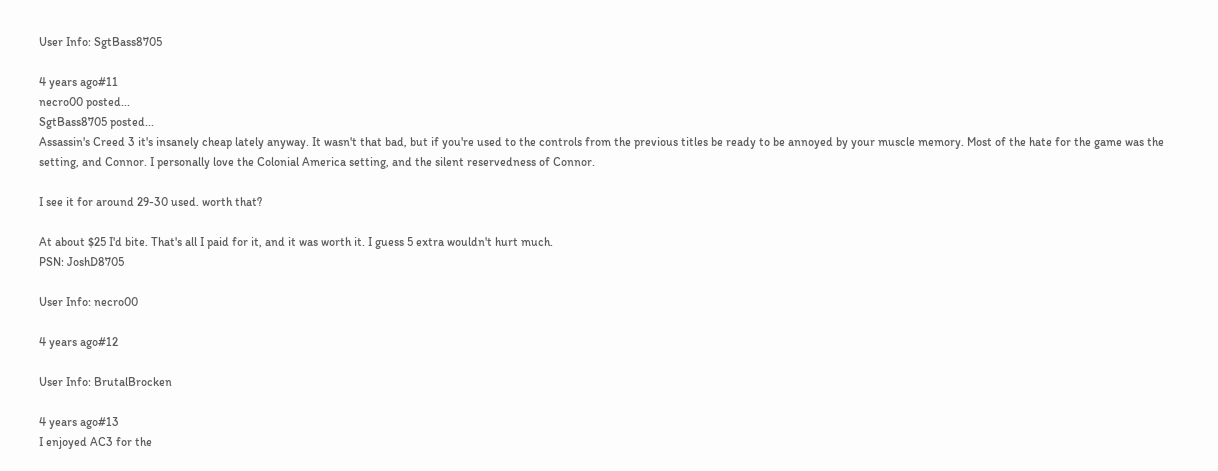User Info: SgtBass8705

4 years ago#11
necro00 posted...
SgtBass8705 posted...
Assassin's Creed 3 it's insanely cheap lately anyway. It wasn't that bad, but if you're used to the controls from the previous titles be ready to be annoyed by your muscle memory. Most of the hate for the game was the setting, and Connor. I personally love the Colonial America setting, and the silent reservedness of Connor.

I see it for around 29-30 used. worth that?

At about $25 I'd bite. That's all I paid for it, and it was worth it. I guess 5 extra wouldn't hurt much.
PSN: JoshD8705

User Info: necro00

4 years ago#12

User Info: BrutalBrocken

4 years ago#13
I enjoyed AC3 for the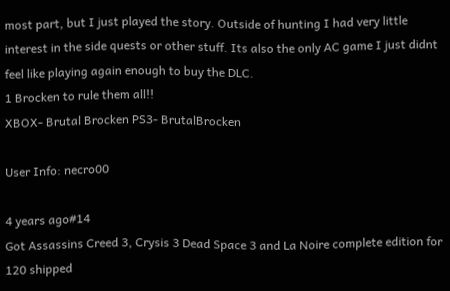most part, but I just played the story. Outside of hunting I had very little interest in the side quests or other stuff. Its also the only AC game I just didnt feel like playing again enough to buy the DLC.
1 Brocken to rule them all!!
XBOX- Brutal Brocken PS3- BrutalBrocken

User Info: necro00

4 years ago#14
Got Assassins Creed 3, Crysis 3 Dead Space 3 and La Noire complete edition for 120 shipped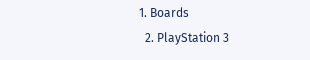1. Boards
  2. PlayStation 3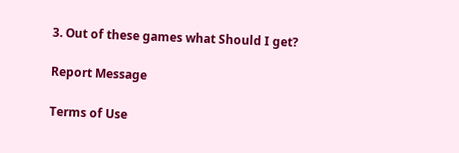3. Out of these games what Should I get?

Report Message

Terms of Use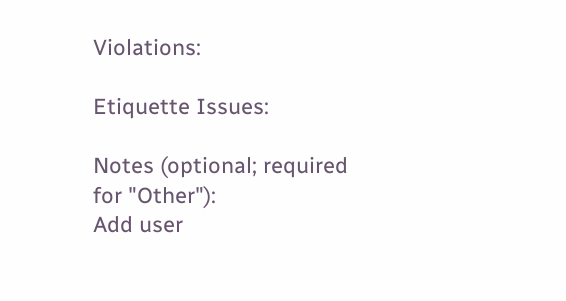Violations:

Etiquette Issues:

Notes (optional; required for "Other"):
Add user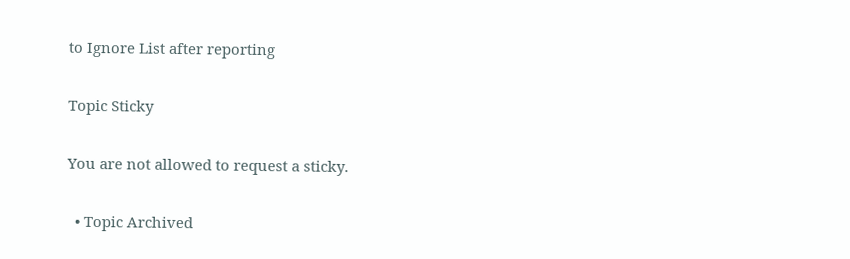to Ignore List after reporting

Topic Sticky

You are not allowed to request a sticky.

  • Topic Archived